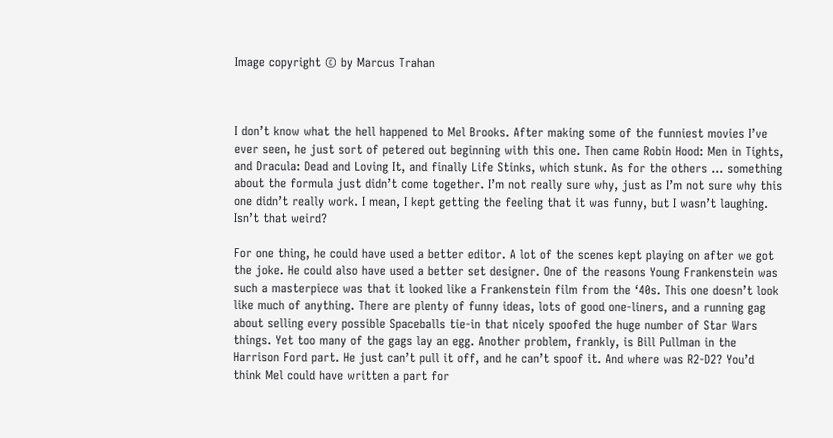Image copyright © by Marcus Trahan



I don’t know what the hell happened to Mel Brooks. After making some of the funniest movies I’ve ever seen, he just sort of petered out beginning with this one. Then came Robin Hood: Men in Tights, and Dracula: Dead and Loving It, and finally Life Stinks, which stunk. As for the others … something about the formula just didn’t come together. I’m not really sure why, just as I’m not sure why this one didn’t really work. I mean, I kept getting the feeling that it was funny, but I wasn’t laughing. Isn’t that weird?

For one thing, he could have used a better editor. A lot of the scenes kept playing on after we got the joke. He could also have used a better set designer. One of the reasons Young Frankenstein was such a masterpiece was that it looked like a Frankenstein film from the ‘40s. This one doesn’t look like much of anything. There are plenty of funny ideas, lots of good one-liners, and a running gag about selling every possible Spaceballs tie-in that nicely spoofed the huge number of Star Wars things. Yet too many of the gags lay an egg. Another problem, frankly, is Bill Pullman in the Harrison Ford part. He just can’t pull it off, and he can’t spoof it. And where was R2-D2? You’d think Mel could have written a part for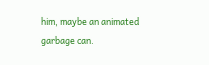him, maybe an animated garbage can.